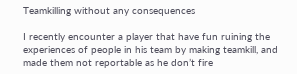Teamkilling without any consequences

I recently encounter a player that have fun ruining the experiences of people in his team by making teamkill, and made them not reportable as he don’t fire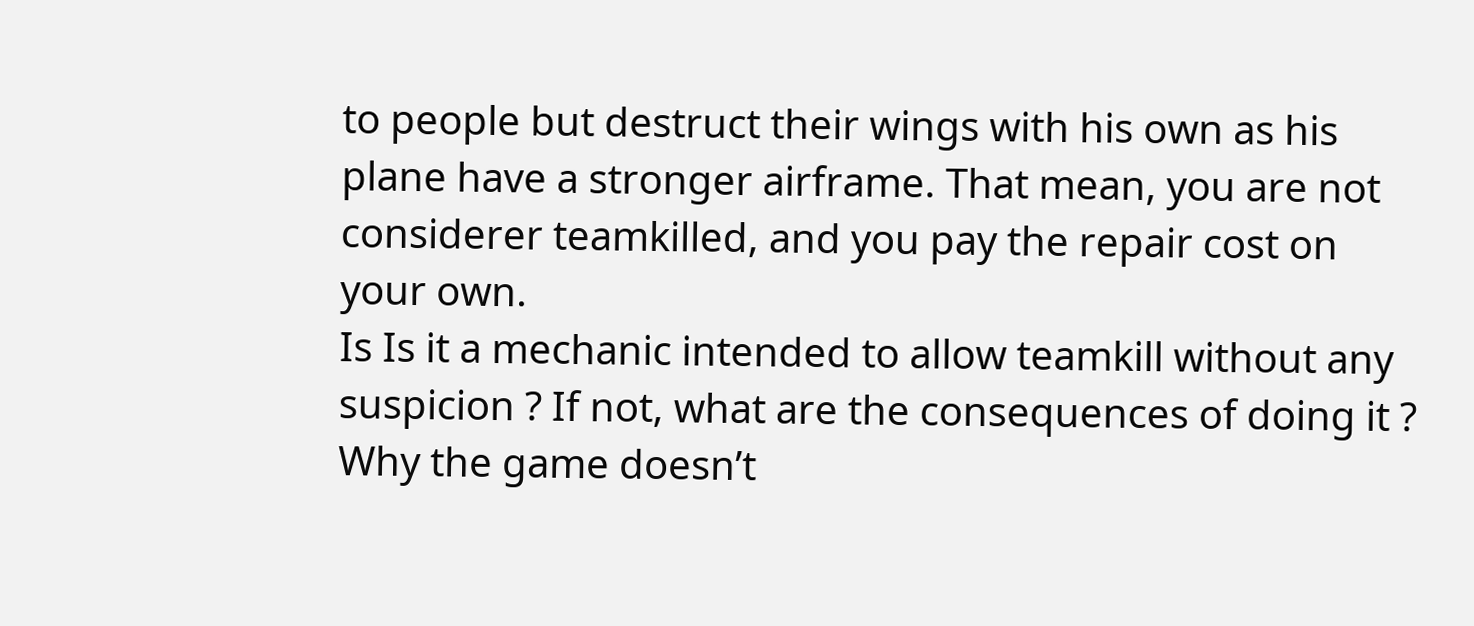to people but destruct their wings with his own as his plane have a stronger airframe. That mean, you are not considerer teamkilled, and you pay the repair cost on your own.
Is Is it a mechanic intended to allow teamkill without any suspicion ? If not, what are the consequences of doing it ?
Why the game doesn’t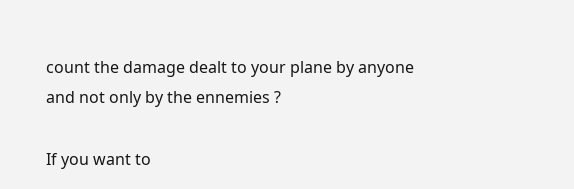count the damage dealt to your plane by anyone and not only by the ennemies ?

If you want to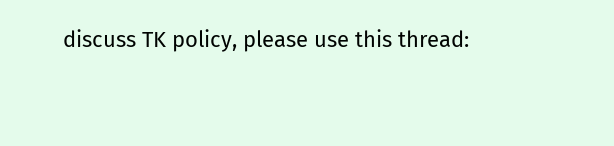discuss TK policy, please use this thread: